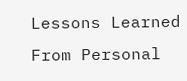Lessons Learned From Personal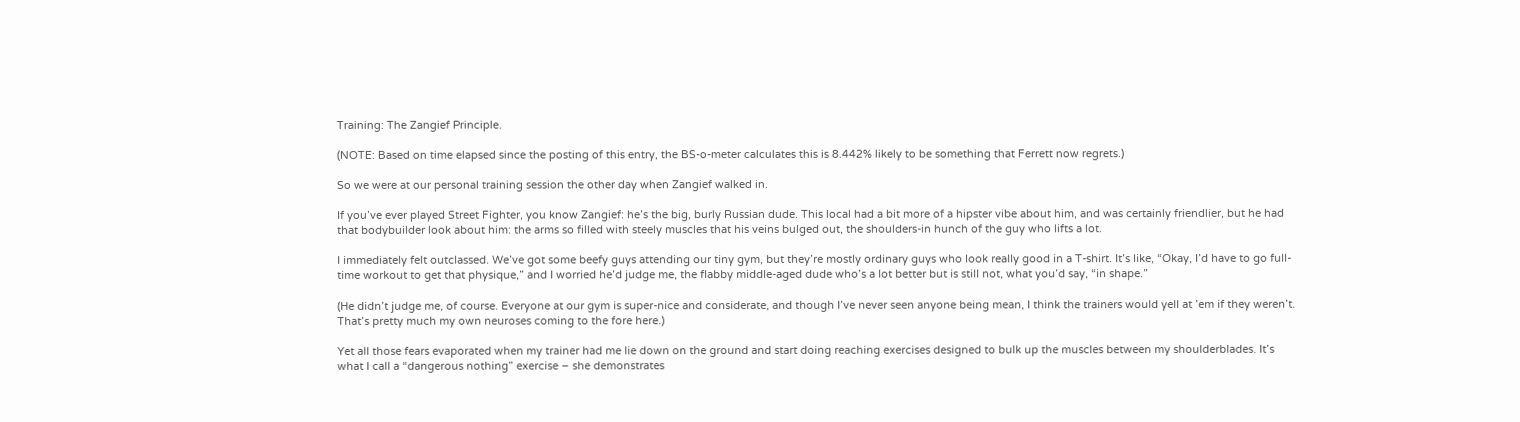Training: The Zangief Principle.

(NOTE: Based on time elapsed since the posting of this entry, the BS-o-meter calculates this is 8.442% likely to be something that Ferrett now regrets.)

So we were at our personal training session the other day when Zangief walked in.

If you’ve ever played Street Fighter, you know Zangief: he’s the big, burly Russian dude. This local had a bit more of a hipster vibe about him, and was certainly friendlier, but he had that bodybuilder look about him: the arms so filled with steely muscles that his veins bulged out, the shoulders-in hunch of the guy who lifts a lot.

I immediately felt outclassed. We’ve got some beefy guys attending our tiny gym, but they’re mostly ordinary guys who look really good in a T-shirt. It’s like, “Okay, I’d have to go full-time workout to get that physique,” and I worried he’d judge me, the flabby middle-aged dude who’s a lot better but is still not, what you’d say, “in shape.”

(He didn’t judge me, of course. Everyone at our gym is super-nice and considerate, and though I’ve never seen anyone being mean, I think the trainers would yell at ’em if they weren’t. That’s pretty much my own neuroses coming to the fore here.)

Yet all those fears evaporated when my trainer had me lie down on the ground and start doing reaching exercises designed to bulk up the muscles between my shoulderblades. It’s what I call a “dangerous nothing” exercise – she demonstrates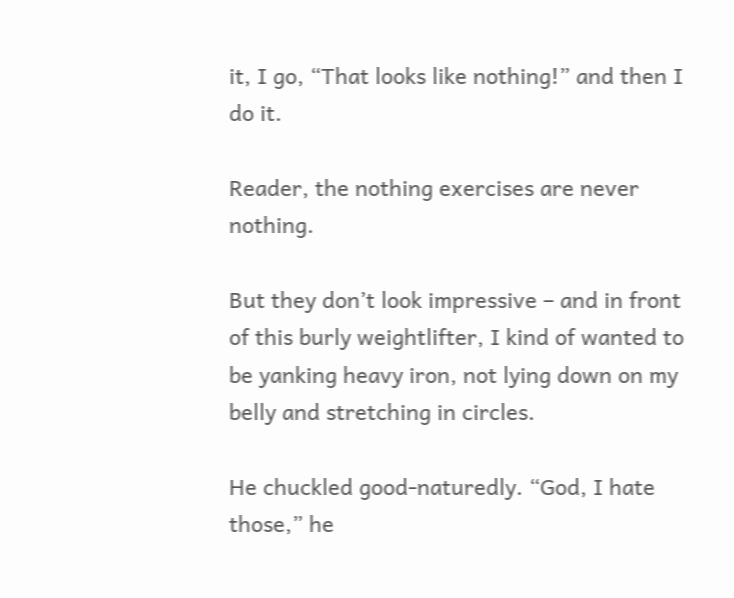it, I go, “That looks like nothing!” and then I do it.

Reader, the nothing exercises are never nothing.

But they don’t look impressive – and in front of this burly weightlifter, I kind of wanted to be yanking heavy iron, not lying down on my belly and stretching in circles.

He chuckled good-naturedly. “God, I hate those,” he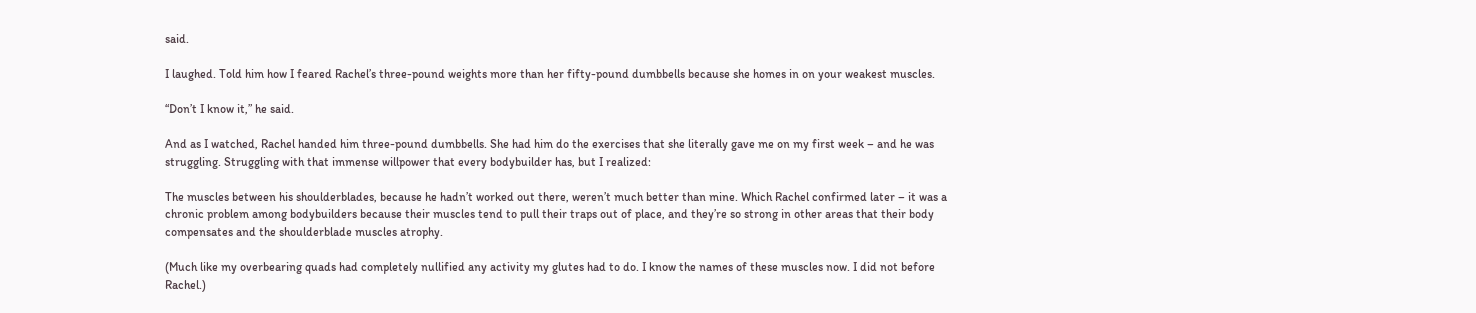said.

I laughed. Told him how I feared Rachel’s three-pound weights more than her fifty-pound dumbbells because she homes in on your weakest muscles.

“Don’t I know it,” he said.

And as I watched, Rachel handed him three-pound dumbbells. She had him do the exercises that she literally gave me on my first week – and he was struggling. Struggling with that immense willpower that every bodybuilder has, but I realized:

The muscles between his shoulderblades, because he hadn’t worked out there, weren’t much better than mine. Which Rachel confirmed later – it was a chronic problem among bodybuilders because their muscles tend to pull their traps out of place, and they’re so strong in other areas that their body compensates and the shoulderblade muscles atrophy.

(Much like my overbearing quads had completely nullified any activity my glutes had to do. I know the names of these muscles now. I did not before Rachel.)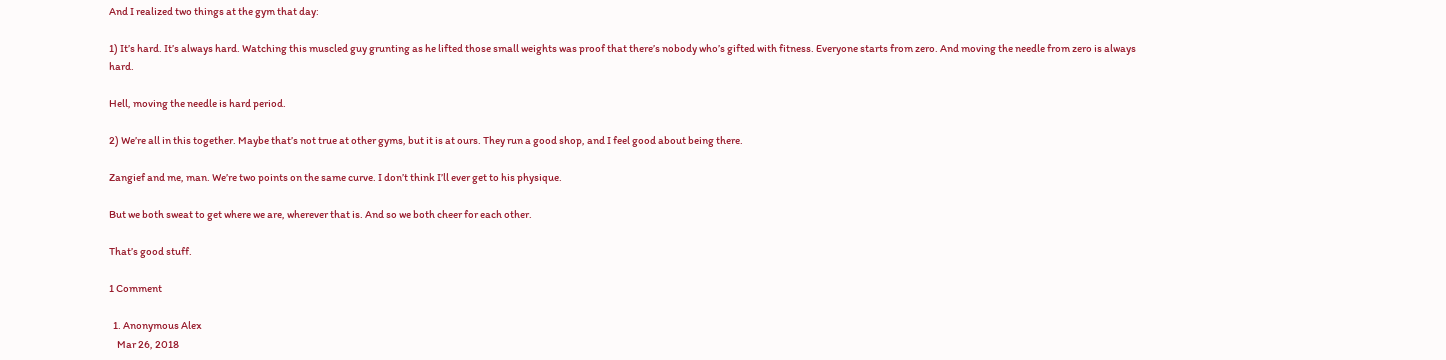And I realized two things at the gym that day:

1) It’s hard. It’s always hard. Watching this muscled guy grunting as he lifted those small weights was proof that there’s nobody who’s gifted with fitness. Everyone starts from zero. And moving the needle from zero is always hard.

Hell, moving the needle is hard period.

2) We’re all in this together. Maybe that’s not true at other gyms, but it is at ours. They run a good shop, and I feel good about being there.

Zangief and me, man. We’re two points on the same curve. I don’t think I’ll ever get to his physique.

But we both sweat to get where we are, wherever that is. And so we both cheer for each other.

That’s good stuff.

1 Comment

  1. Anonymous Alex
    Mar 26, 2018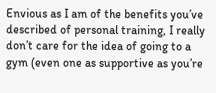Envious as I am of the benefits you’ve described of personal training, I really don’t care for the idea of going to a gym (even one as supportive as you’re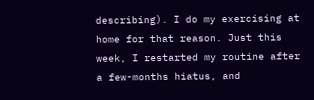describing). I do my exercising at home for that reason. Just this week, I restarted my routine after a few-months hiatus, and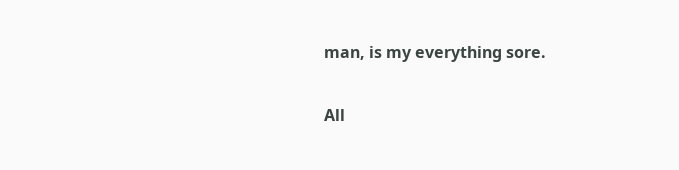man, is my everything sore.


All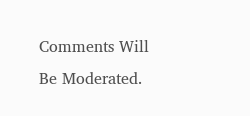Comments Will Be Moderated.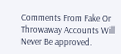Comments From Fake Or Throwaway Accounts Will Never Be approved.